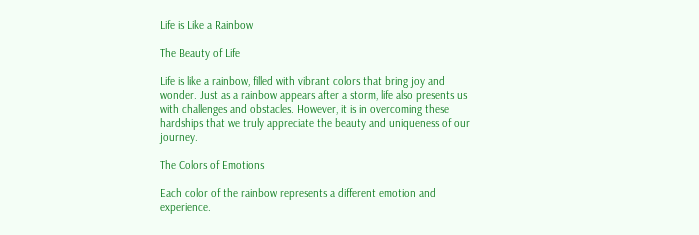Life is Like a Rainbow

The Beauty of Life

Life is like a rainbow, filled with vibrant colors that bring joy and wonder. Just as a rainbow appears after a storm, life also presents us with challenges and obstacles. However, it is in overcoming these hardships that we truly appreciate the beauty and uniqueness of our journey.

The Colors of Emotions

Each color of the rainbow represents a different emotion and experience.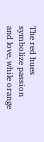The red hues symbolize passion and love, while orange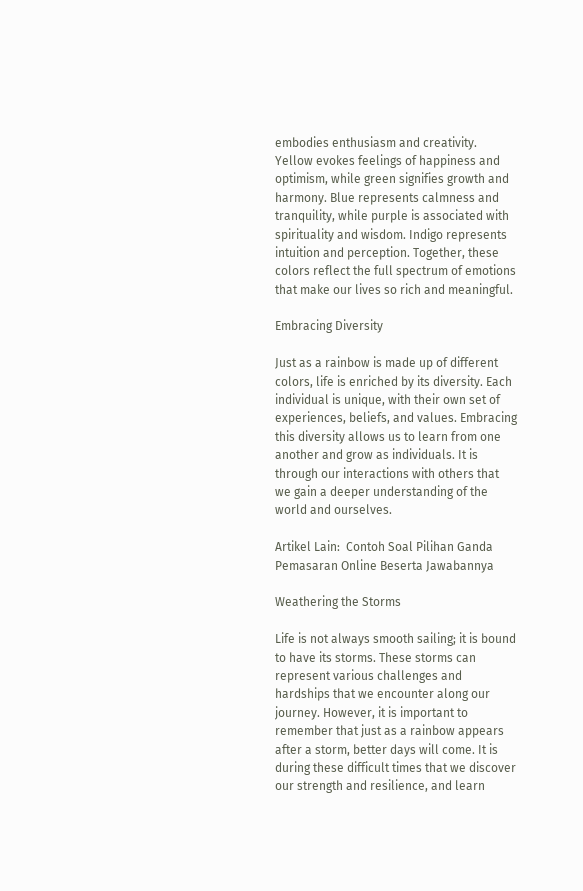embodies enthusiasm and creativity. Yellow evokes feelings of happiness and optimism, while green signifies growth and harmony. Blue represents calmness and tranquility, while purple is associated with spirituality and wisdom. Indigo represents intuition and perception. Together, these colors reflect the full spectrum of emotions that make our lives so rich and meaningful.

Embracing Diversity

Just as a rainbow is made up of different colors, life is enriched by its diversity. Each individual is unique, with their own set of experiences, beliefs, and values. Embracing this diversity allows us to learn from one another and grow as individuals. It is through our interactions with others that we gain a deeper understanding of the world and ourselves.

Artikel Lain:  Contoh Soal Pilihan Ganda Pemasaran Online Beserta Jawabannya

Weathering the Storms

Life is not always smooth sailing; it is bound to have its storms. These storms can represent various challenges and hardships that we encounter along our journey. However, it is important to remember that just as a rainbow appears after a storm, better days will come. It is during these difficult times that we discover our strength and resilience, and learn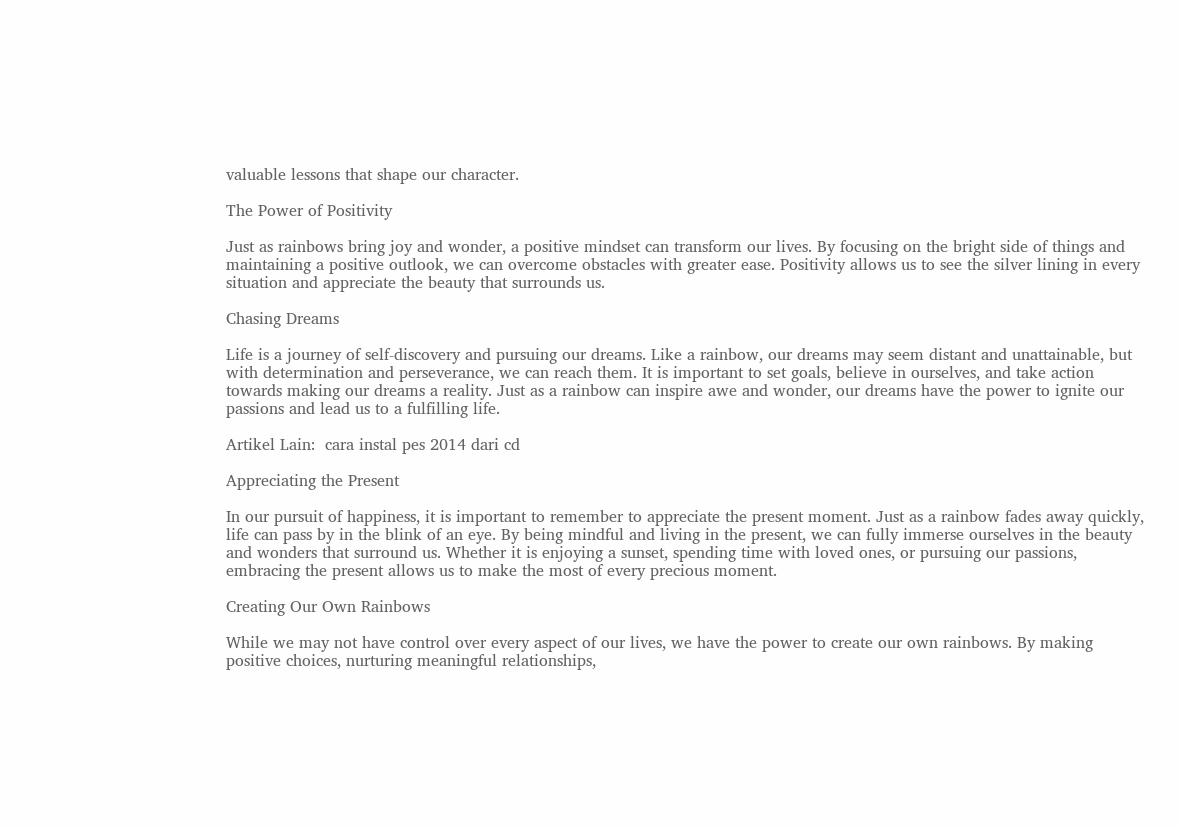valuable lessons that shape our character.

The Power of Positivity

Just as rainbows bring joy and wonder, a positive mindset can transform our lives. By focusing on the bright side of things and maintaining a positive outlook, we can overcome obstacles with greater ease. Positivity allows us to see the silver lining in every situation and appreciate the beauty that surrounds us.

Chasing Dreams

Life is a journey of self-discovery and pursuing our dreams. Like a rainbow, our dreams may seem distant and unattainable, but with determination and perseverance, we can reach them. It is important to set goals, believe in ourselves, and take action towards making our dreams a reality. Just as a rainbow can inspire awe and wonder, our dreams have the power to ignite our passions and lead us to a fulfilling life.

Artikel Lain:  cara instal pes 2014 dari cd

Appreciating the Present

In our pursuit of happiness, it is important to remember to appreciate the present moment. Just as a rainbow fades away quickly, life can pass by in the blink of an eye. By being mindful and living in the present, we can fully immerse ourselves in the beauty and wonders that surround us. Whether it is enjoying a sunset, spending time with loved ones, or pursuing our passions, embracing the present allows us to make the most of every precious moment.

Creating Our Own Rainbows

While we may not have control over every aspect of our lives, we have the power to create our own rainbows. By making positive choices, nurturing meaningful relationships,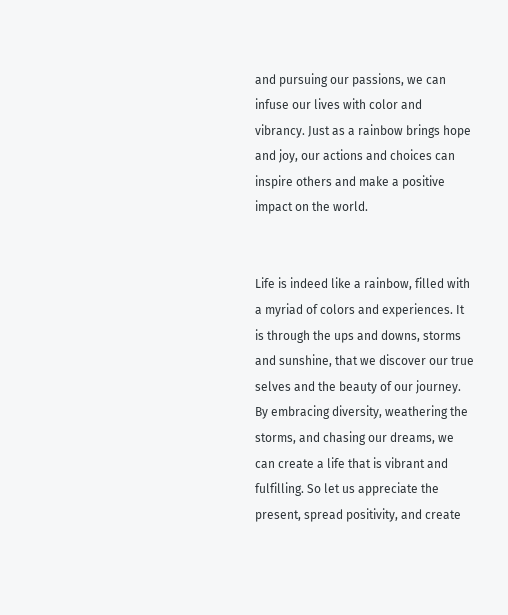and pursuing our passions, we can infuse our lives with color and vibrancy. Just as a rainbow brings hope and joy, our actions and choices can inspire others and make a positive impact on the world.


Life is indeed like a rainbow, filled with a myriad of colors and experiences. It is through the ups and downs, storms and sunshine, that we discover our true selves and the beauty of our journey. By embracing diversity, weathering the storms, and chasing our dreams, we can create a life that is vibrant and fulfilling. So let us appreciate the present, spread positivity, and create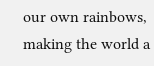our own rainbows, making the world a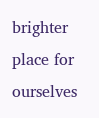brighter place for ourselves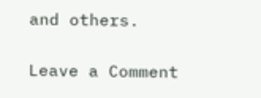and others.

Leave a Comment